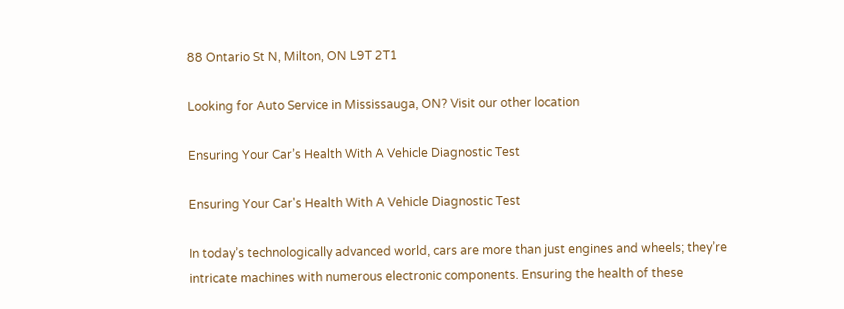88 Ontario St N, Milton, ON L9T 2T1

Looking for Auto Service in Mississauga, ON? Visit our other location

Ensuring Your Car’s Health With A Vehicle Diagnostic Test

Ensuring Your Car's Health With A Vehicle Diagnostic Test

In today’s technologically advanced world, cars are more than just engines and wheels; they’re intricate machines with numerous electronic components. Ensuring the health of these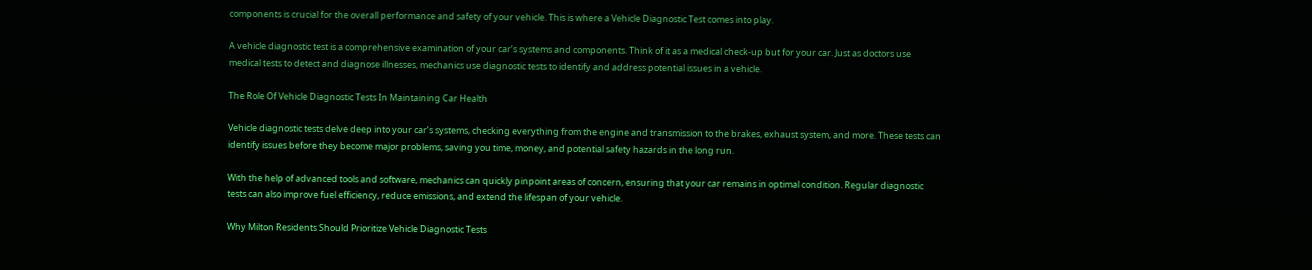components is crucial for the overall performance and safety of your vehicle. This is where a Vehicle Diagnostic Test comes into play.

A vehicle diagnostic test is a comprehensive examination of your car’s systems and components. Think of it as a medical check-up but for your car. Just as doctors use medical tests to detect and diagnose illnesses, mechanics use diagnostic tests to identify and address potential issues in a vehicle.

The Role Of Vehicle Diagnostic Tests In Maintaining Car Health

Vehicle diagnostic tests delve deep into your car’s systems, checking everything from the engine and transmission to the brakes, exhaust system, and more. These tests can identify issues before they become major problems, saving you time, money, and potential safety hazards in the long run.

With the help of advanced tools and software, mechanics can quickly pinpoint areas of concern, ensuring that your car remains in optimal condition. Regular diagnostic tests can also improve fuel efficiency, reduce emissions, and extend the lifespan of your vehicle.

Why Milton Residents Should Prioritize Vehicle Diagnostic Tests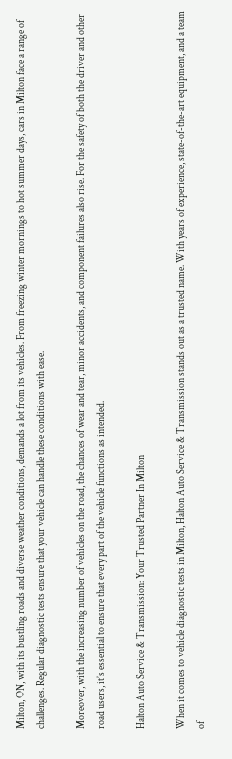Milton, ON, with its bustling roads and diverse weather conditions, demands a lot from its vehicles. From freezing winter mornings to hot summer days, cars in Milton face a range of challenges. Regular diagnostic tests ensure that your vehicle can handle these conditions with ease.

Moreover, with the increasing number of vehicles on the road, the chances of wear and tear, minor accidents, and component failures also rise. For the safety of both the driver and other road users, it’s essential to ensure that every part of the vehicle functions as intended.

Halton Auto Service & Transmission: Your Trusted Partner In Milton

When it comes to vehicle diagnostic tests in Milton, Halton Auto Service & Transmission stands out as a trusted name. With years of experience, state-of-the-art equipment, and a team of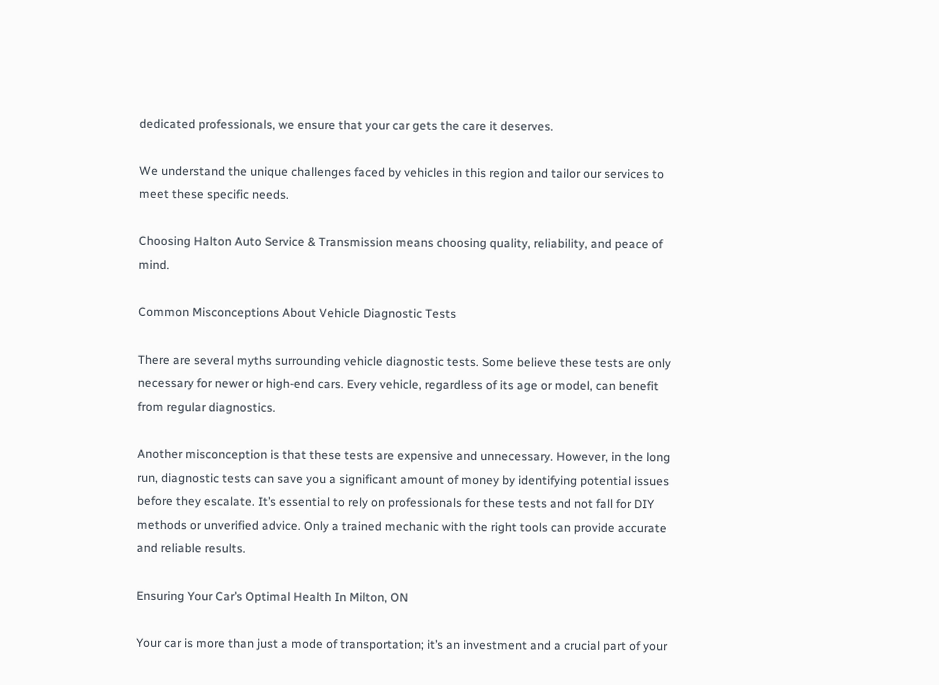dedicated professionals, we ensure that your car gets the care it deserves.

We understand the unique challenges faced by vehicles in this region and tailor our services to meet these specific needs.

Choosing Halton Auto Service & Transmission means choosing quality, reliability, and peace of mind.

Common Misconceptions About Vehicle Diagnostic Tests

There are several myths surrounding vehicle diagnostic tests. Some believe these tests are only necessary for newer or high-end cars. Every vehicle, regardless of its age or model, can benefit from regular diagnostics.

Another misconception is that these tests are expensive and unnecessary. However, in the long run, diagnostic tests can save you a significant amount of money by identifying potential issues before they escalate. It’s essential to rely on professionals for these tests and not fall for DIY methods or unverified advice. Only a trained mechanic with the right tools can provide accurate and reliable results.

Ensuring Your Car’s Optimal Health In Milton, ON

Your car is more than just a mode of transportation; it’s an investment and a crucial part of your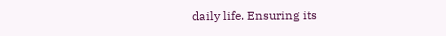daily life. Ensuring its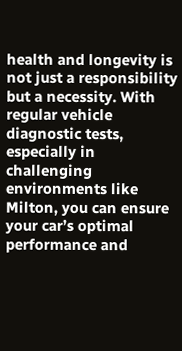health and longevity is not just a responsibility but a necessity. With regular vehicle diagnostic tests, especially in challenging environments like Milton, you can ensure your car’s optimal performance and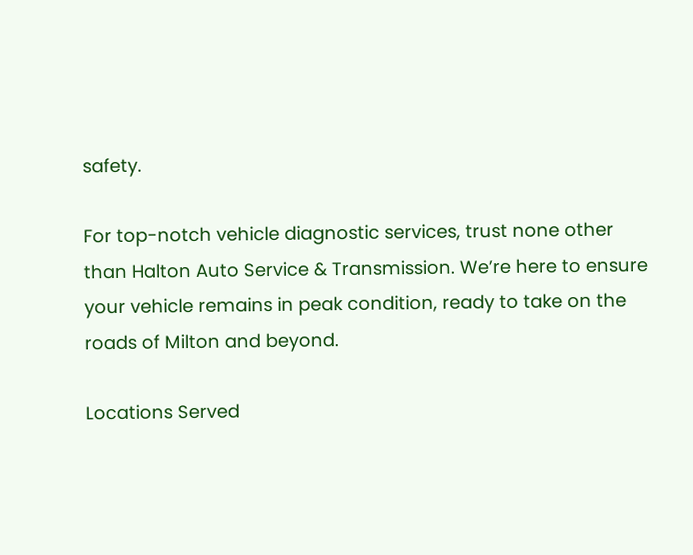safety.

For top-notch vehicle diagnostic services, trust none other than Halton Auto Service & Transmission. We’re here to ensure your vehicle remains in peak condition, ready to take on the roads of Milton and beyond.

Locations Served